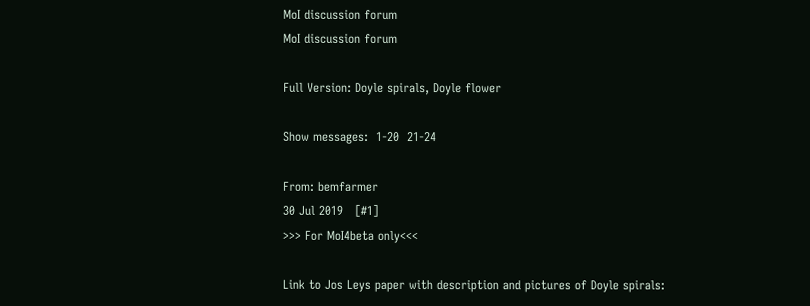MoI discussion forum
MoI discussion forum

Full Version: Doyle spirals, Doyle flower

Show messages:  1-20  21-24

From: bemfarmer
30 Jul 2019   [#1]
>>> For MoI4beta only<<<

Link to Jos Leys paper with description and pictures of Doyle spirals: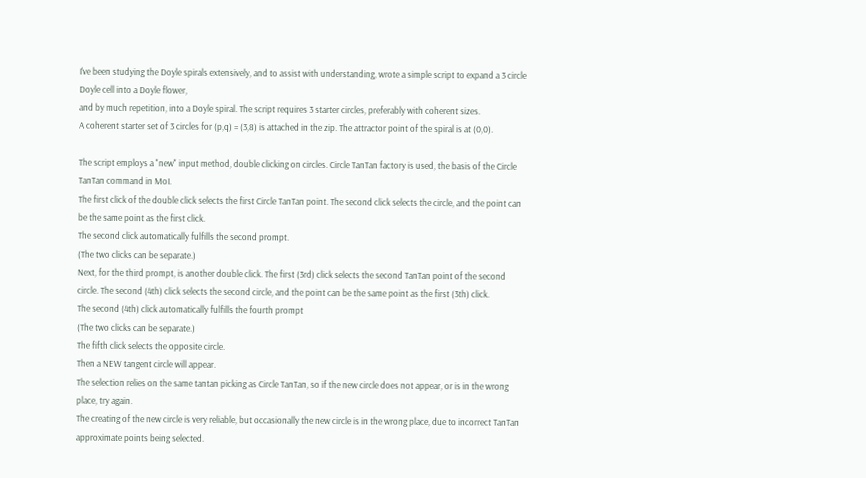I've been studying the Doyle spirals extensively, and to assist with understanding, wrote a simple script to expand a 3 circle Doyle cell into a Doyle flower,
and by much repetition, into a Doyle spiral. The script requires 3 starter circles, preferably with coherent sizes.
A coherent starter set of 3 circles for (p,q) = (3,8) is attached in the zip. The attractor point of the spiral is at (0,0).

The script employs a "new" input method, double clicking on circles. Circle TanTan factory is used, the basis of the Circle TanTan command in MoI.
The first click of the double click selects the first Circle TanTan point. The second click selects the circle, and the point can be the same point as the first click.
The second click automatically fulfills the second prompt.
(The two clicks can be separate.)
Next, for the third prompt, is another double click. The first (3rd) click selects the second TanTan point of the second circle. The second (4th) click selects the second circle, and the point can be the same point as the first (3th) click.
The second (4th) click automatically fulfills the fourth prompt
(The two clicks can be separate.)
The fifth click selects the opposite circle.
Then a NEW tangent circle will appear.
The selection relies on the same tantan picking as Circle TanTan, so if the new circle does not appear, or is in the wrong place, try again.
The creating of the new circle is very reliable, but occasionally the new circle is in the wrong place, due to incorrect TanTan approximate points being selected.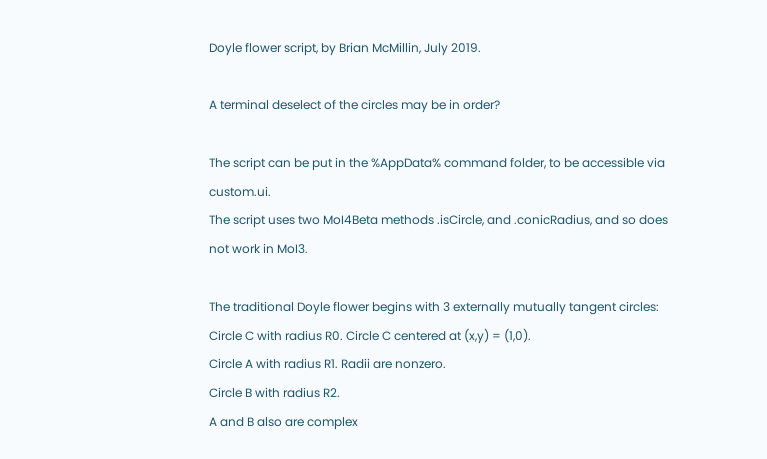Doyle flower script, by Brian McMillin, July 2019.

A terminal deselect of the circles may be in order?

The script can be put in the %AppData% command folder, to be accessible via custom.ui.
The script uses two MoI4Beta methods .isCircle, and .conicRadius, and so does not work in MoI3.

The traditional Doyle flower begins with 3 externally mutually tangent circles:
Circle C with radius R0. Circle C centered at (x,y) = (1,0).
Circle A with radius R1. Radii are nonzero.
Circle B with radius R2.
A and B also are complex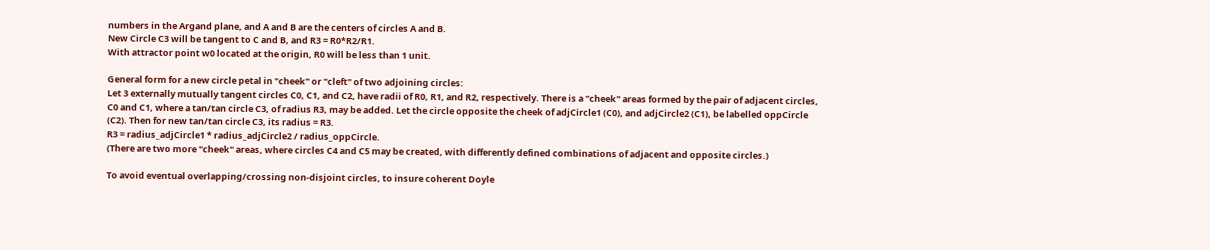numbers in the Argand plane, and A and B are the centers of circles A and B.
New Circle C3 will be tangent to C and B, and R3 = R0*R2/R1.
With attractor point w0 located at the origin, R0 will be less than 1 unit.

General form for a new circle petal in "cheek" or "cleft" of two adjoining circles:
Let 3 externally mutually tangent circles C0, C1, and C2, have radii of R0, R1, and R2, respectively. There is a "cheek" areas formed by the pair of adjacent circles, C0 and C1, where a tan/tan circle C3, of radius R3, may be added. Let the circle opposite the cheek of adjCircle1 (C0), and adjCircle2 (C1), be labelled oppCircle (C2). Then for new tan/tan circle C3, its radius = R3.
R3 = radius_adjCircle1 * radius_adjCircle2 / radius_oppCircle.
(There are two more "cheek" areas, where circles C4 and C5 may be created, with differently defined combinations of adjacent and opposite circles.)

To avoid eventual overlapping/crossing non-disjoint circles, to insure coherent Doyle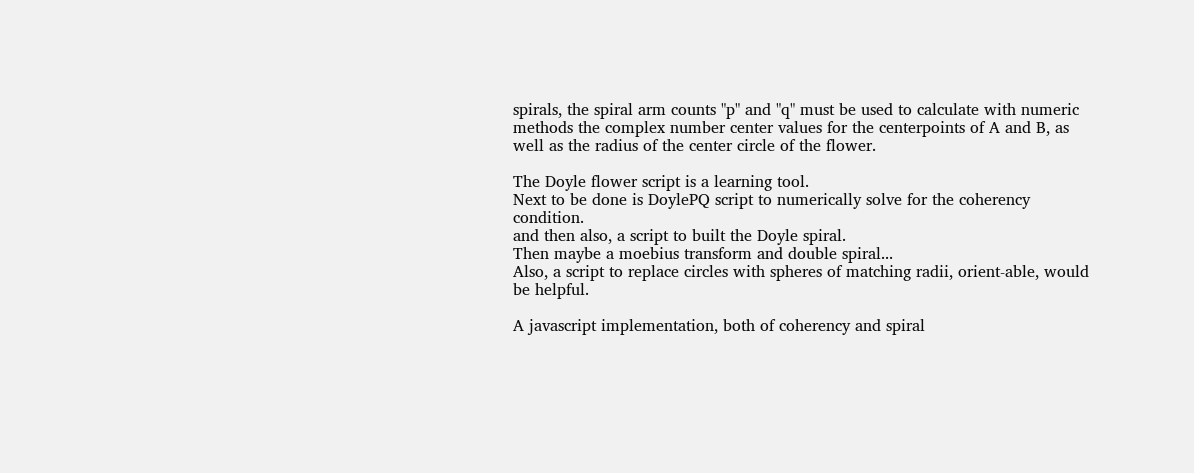spirals, the spiral arm counts "p" and "q" must be used to calculate with numeric methods the complex number center values for the centerpoints of A and B, as well as the radius of the center circle of the flower.

The Doyle flower script is a learning tool.
Next to be done is DoylePQ script to numerically solve for the coherency condition.
and then also, a script to built the Doyle spiral.
Then maybe a moebius transform and double spiral...
Also, a script to replace circles with spheres of matching radii, orient-able, would be helpful.

A javascript implementation, both of coherency and spiral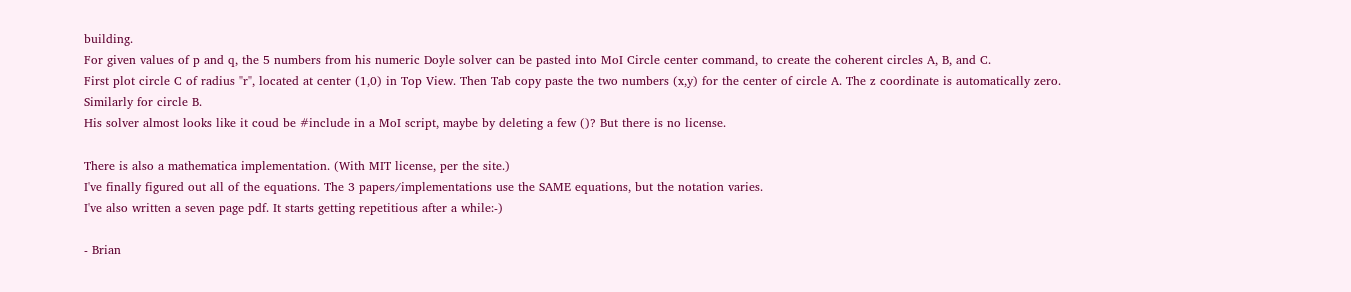building.
For given values of p and q, the 5 numbers from his numeric Doyle solver can be pasted into MoI Circle center command, to create the coherent circles A, B, and C.
First plot circle C of radius "r", located at center (1,0) in Top View. Then Tab copy paste the two numbers (x,y) for the center of circle A. The z coordinate is automatically zero.
Similarly for circle B.
His solver almost looks like it coud be #include in a MoI script, maybe by deleting a few ()? But there is no license.

There is also a mathematica implementation. (With MIT license, per the site.)
I've finally figured out all of the equations. The 3 papers/implementations use the SAME equations, but the notation varies.
I've also written a seven page pdf. It starts getting repetitious after a while:-)

- Brian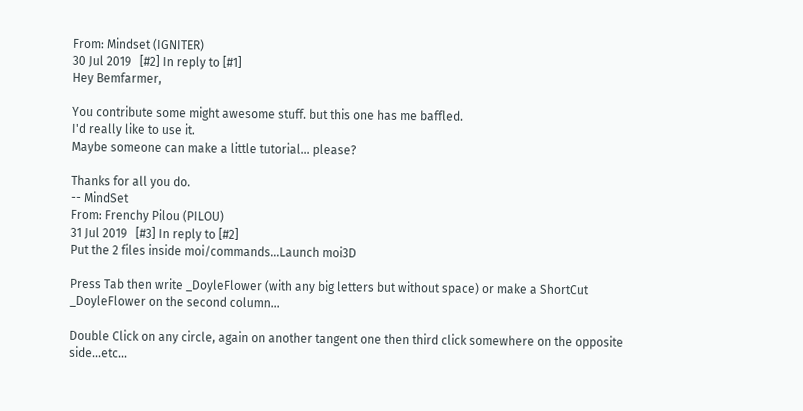From: Mindset (IGNITER)
30 Jul 2019   [#2] In reply to [#1]
Hey Bemfarmer,

You contribute some might awesome stuff. but this one has me baffled.
I'd really like to use it.
Maybe someone can make a little tutorial... please?

Thanks for all you do.
-- MindSet
From: Frenchy Pilou (PILOU)
31 Jul 2019   [#3] In reply to [#2]
Put the 2 files inside moi/commands...Launch moi3D

Press Tab then write _DoyleFlower (with any big letters but without space) or make a ShortCut _DoyleFlower on the second column...

Double Click on any circle, again on another tangent one then third click somewhere on the opposite side...etc...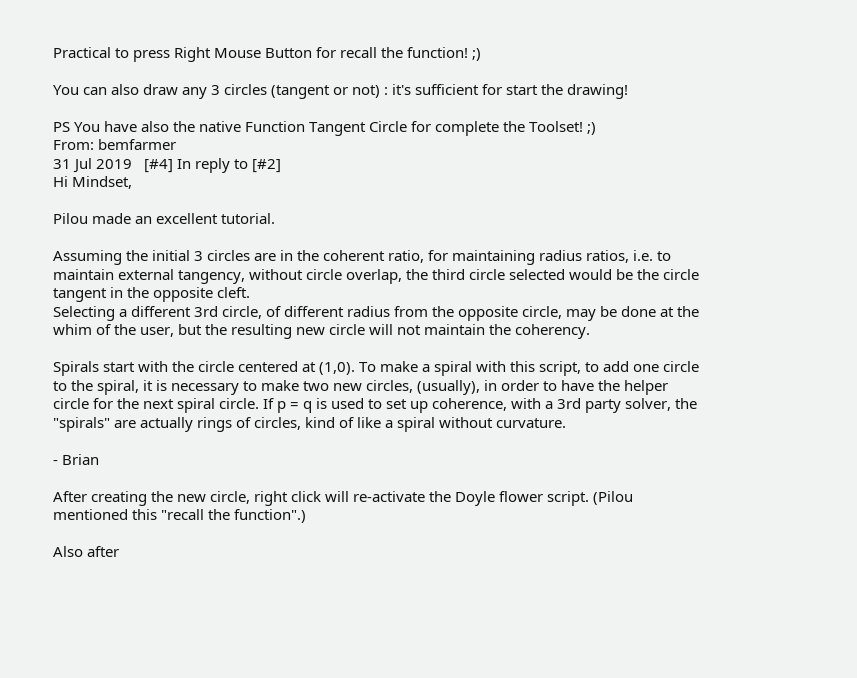Practical to press Right Mouse Button for recall the function! ;)

You can also draw any 3 circles (tangent or not) : it's sufficient for start the drawing!

PS You have also the native Function Tangent Circle for complete the Toolset! ;)
From: bemfarmer
31 Jul 2019   [#4] In reply to [#2]
Hi Mindset,

Pilou made an excellent tutorial.

Assuming the initial 3 circles are in the coherent ratio, for maintaining radius ratios, i.e. to maintain external tangency, without circle overlap, the third circle selected would be the circle tangent in the opposite cleft.
Selecting a different 3rd circle, of different radius from the opposite circle, may be done at the whim of the user, but the resulting new circle will not maintain the coherency.

Spirals start with the circle centered at (1,0). To make a spiral with this script, to add one circle to the spiral, it is necessary to make two new circles, (usually), in order to have the helper circle for the next spiral circle. If p = q is used to set up coherence, with a 3rd party solver, the "spirals" are actually rings of circles, kind of like a spiral without curvature.

- Brian

After creating the new circle, right click will re-activate the Doyle flower script. (Pilou mentioned this "recall the function".)

Also after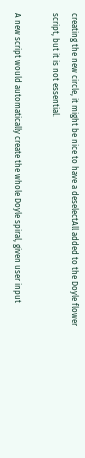creating the new circle, it might be nice to have a deselectAll added to the Doyle flower script, but it is not essential.

A new script would automatically create the whole Doyle spiral, given user input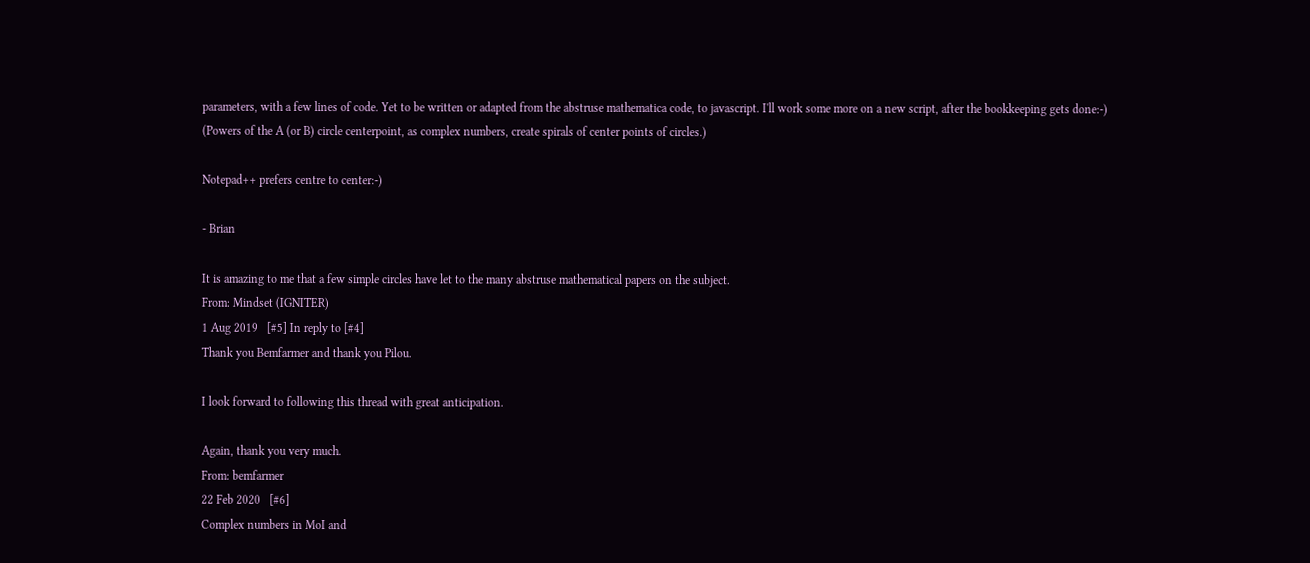parameters, with a few lines of code. Yet to be written or adapted from the abstruse mathematica code, to javascript. I'll work some more on a new script, after the bookkeeping gets done:-)
(Powers of the A (or B) circle centerpoint, as complex numbers, create spirals of center points of circles.)

Notepad++ prefers centre to center:-)

- Brian

It is amazing to me that a few simple circles have let to the many abstruse mathematical papers on the subject.
From: Mindset (IGNITER)
1 Aug 2019   [#5] In reply to [#4]
Thank you Bemfarmer and thank you Pilou.

I look forward to following this thread with great anticipation.

Again, thank you very much.
From: bemfarmer
22 Feb 2020   [#6]
Complex numbers in MoI and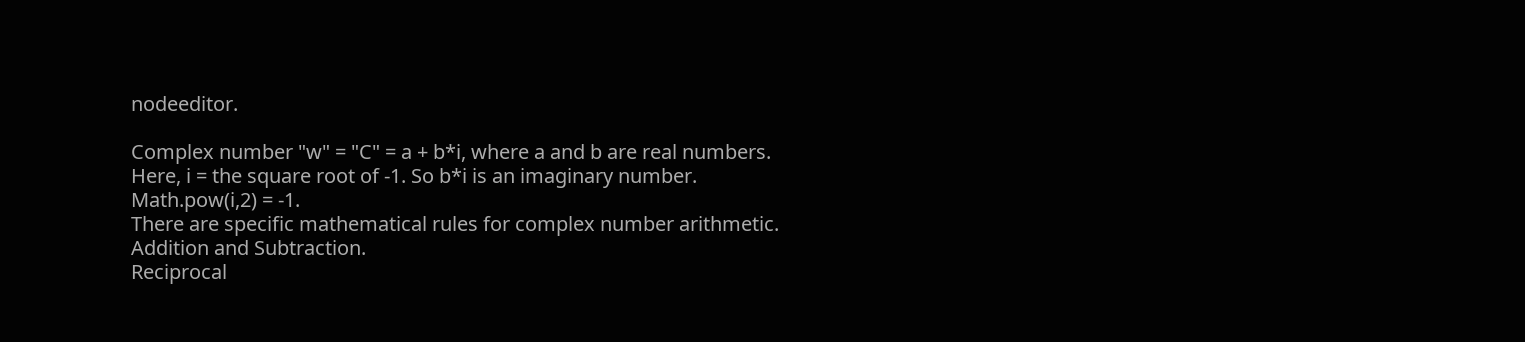nodeeditor.

Complex number "w" = "C" = a + b*i, where a and b are real numbers.
Here, i = the square root of -1. So b*i is an imaginary number. Math.pow(i,2) = -1.
There are specific mathematical rules for complex number arithmetic.
Addition and Subtraction.
Reciprocal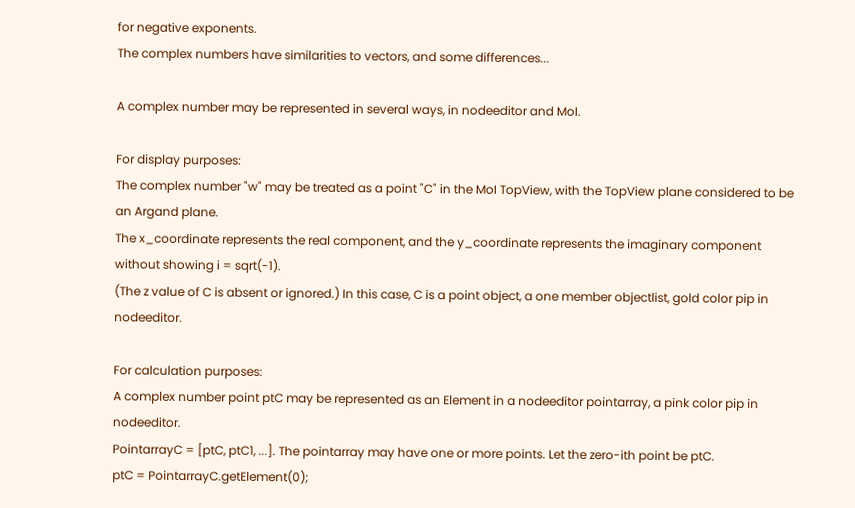for negative exponents.
The complex numbers have similarities to vectors, and some differences...

A complex number may be represented in several ways, in nodeeditor and MoI.

For display purposes:
The complex number "w" may be treated as a point "C" in the MoI TopView, with the TopView plane considered to be an Argand plane.
The x_coordinate represents the real component, and the y_coordinate represents the imaginary component without showing i = sqrt(-1).
(The z value of C is absent or ignored.) In this case, C is a point object, a one member objectlist, gold color pip in nodeeditor.

For calculation purposes:
A complex number point ptC may be represented as an Element in a nodeeditor pointarray, a pink color pip in nodeeditor.
PointarrayC = [ptC, ptC1, ...]. The pointarray may have one or more points. Let the zero-ith point be ptC.
ptC = PointarrayC.getElement(0);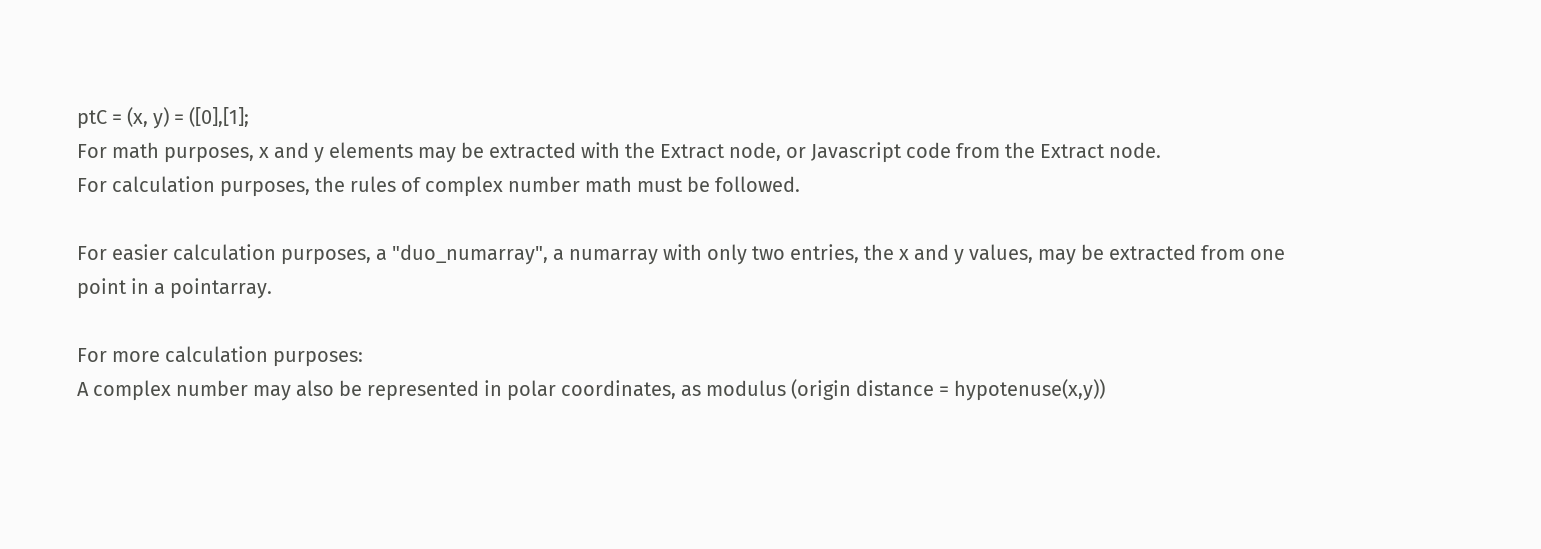ptC = (x, y) = ([0],[1];
For math purposes, x and y elements may be extracted with the Extract node, or Javascript code from the Extract node.
For calculation purposes, the rules of complex number math must be followed.

For easier calculation purposes, a "duo_numarray", a numarray with only two entries, the x and y values, may be extracted from one point in a pointarray.

For more calculation purposes:
A complex number may also be represented in polar coordinates, as modulus (origin distance = hypotenuse(x,y))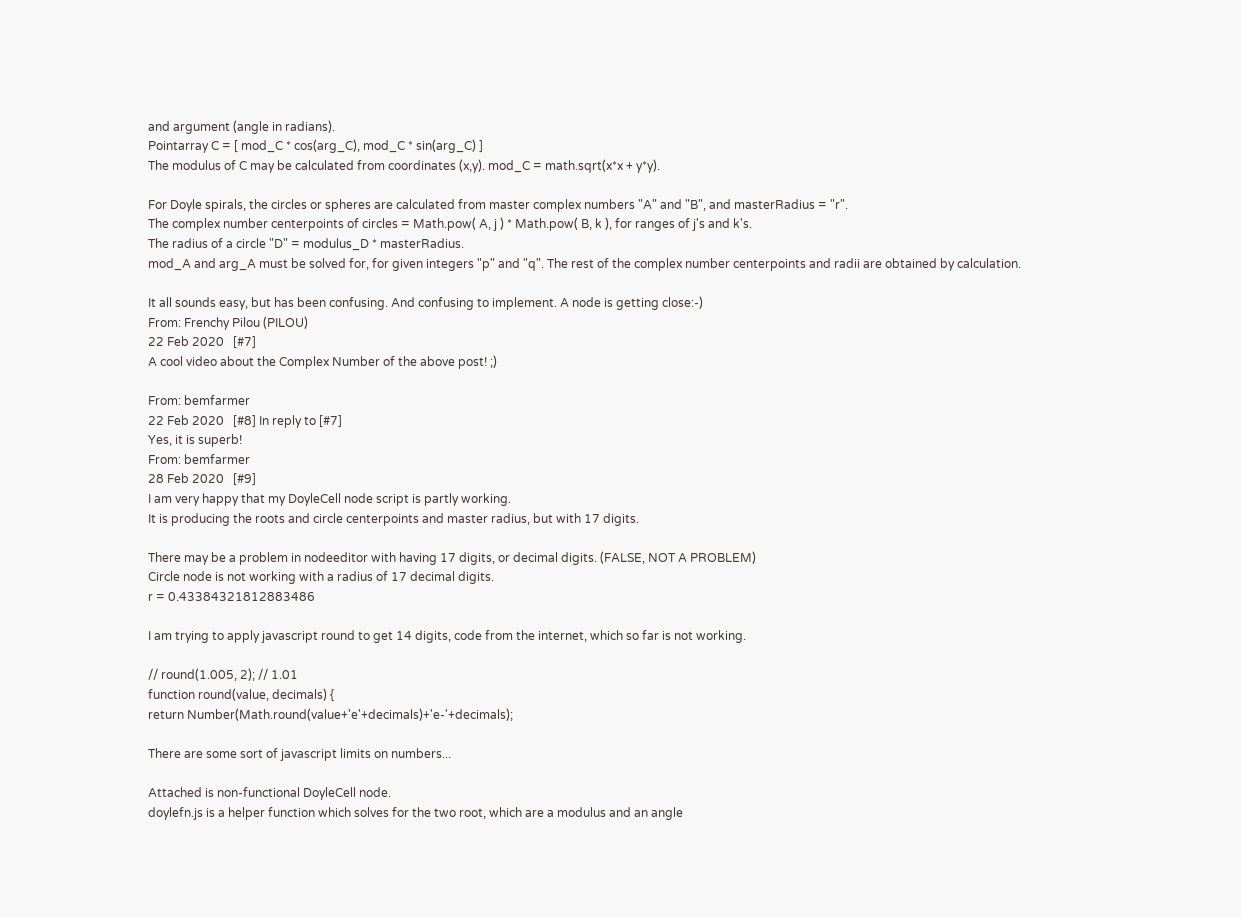and argument (angle in radians).
Pointarray C = [ mod_C * cos(arg_C), mod_C * sin(arg_C) ]
The modulus of C may be calculated from coordinates (x,y). mod_C = math.sqrt(x*x + y*y).

For Doyle spirals, the circles or spheres are calculated from master complex numbers "A" and "B", and masterRadius = "r".
The complex number centerpoints of circles = Math.pow( A, j ) * Math.pow( B, k ), for ranges of j's and k's.
The radius of a circle "D" = modulus_D * masterRadius.
mod_A and arg_A must be solved for, for given integers "p" and "q". The rest of the complex number centerpoints and radii are obtained by calculation.

It all sounds easy, but has been confusing. And confusing to implement. A node is getting close:-)
From: Frenchy Pilou (PILOU)
22 Feb 2020   [#7]
A cool video about the Complex Number of the above post! ;)

From: bemfarmer
22 Feb 2020   [#8] In reply to [#7]
Yes, it is superb!
From: bemfarmer
28 Feb 2020   [#9]
I am very happy that my DoyleCell node script is partly working.
It is producing the roots and circle centerpoints and master radius, but with 17 digits.

There may be a problem in nodeeditor with having 17 digits, or decimal digits. (FALSE, NOT A PROBLEM)
Circle node is not working with a radius of 17 decimal digits.
r = 0.43384321812883486

I am trying to apply javascript round to get 14 digits, code from the internet, which so far is not working.

// round(1.005, 2); // 1.01
function round(value, decimals) {
return Number(Math.round(value+'e'+decimals)+'e-'+decimals);

There are some sort of javascript limits on numbers...

Attached is non-functional DoyleCell node.
doylefn.js is a helper function which solves for the two root, which are a modulus and an angle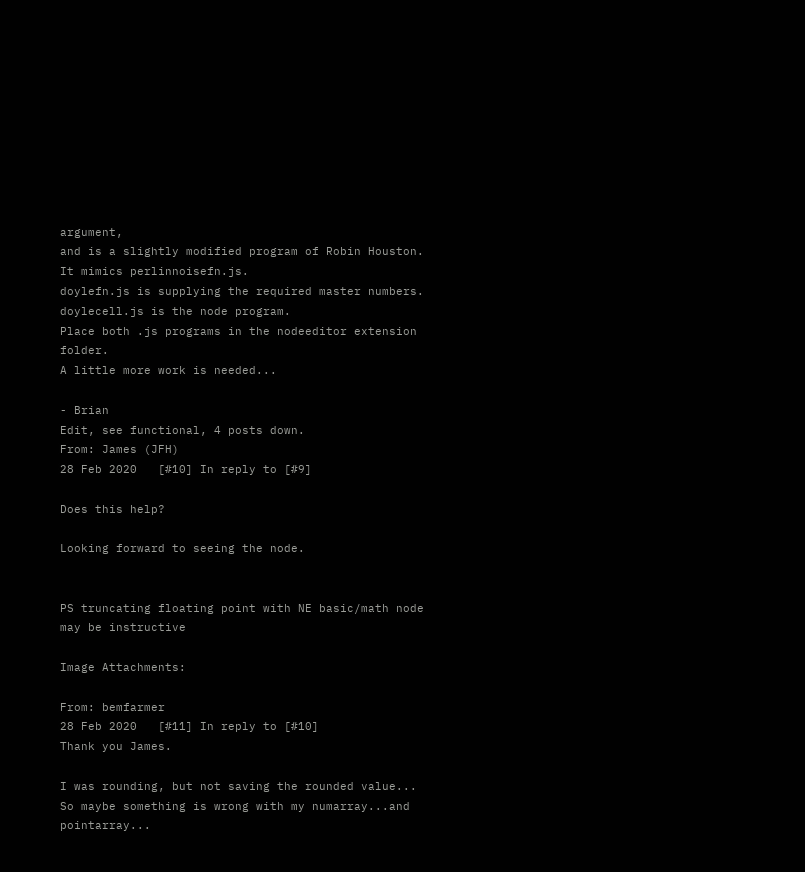argument,
and is a slightly modified program of Robin Houston. It mimics perlinnoisefn.js.
doylefn.js is supplying the required master numbers.
doylecell.js is the node program.
Place both .js programs in the nodeeditor extension folder.
A little more work is needed...

- Brian
Edit, see functional, 4 posts down.
From: James (JFH)
28 Feb 2020   [#10] In reply to [#9]

Does this help?

Looking forward to seeing the node.


PS truncating floating point with NE basic/math node may be instructive

Image Attachments:

From: bemfarmer
28 Feb 2020   [#11] In reply to [#10]
Thank you James.

I was rounding, but not saving the rounded value...
So maybe something is wrong with my numarray...and pointarray...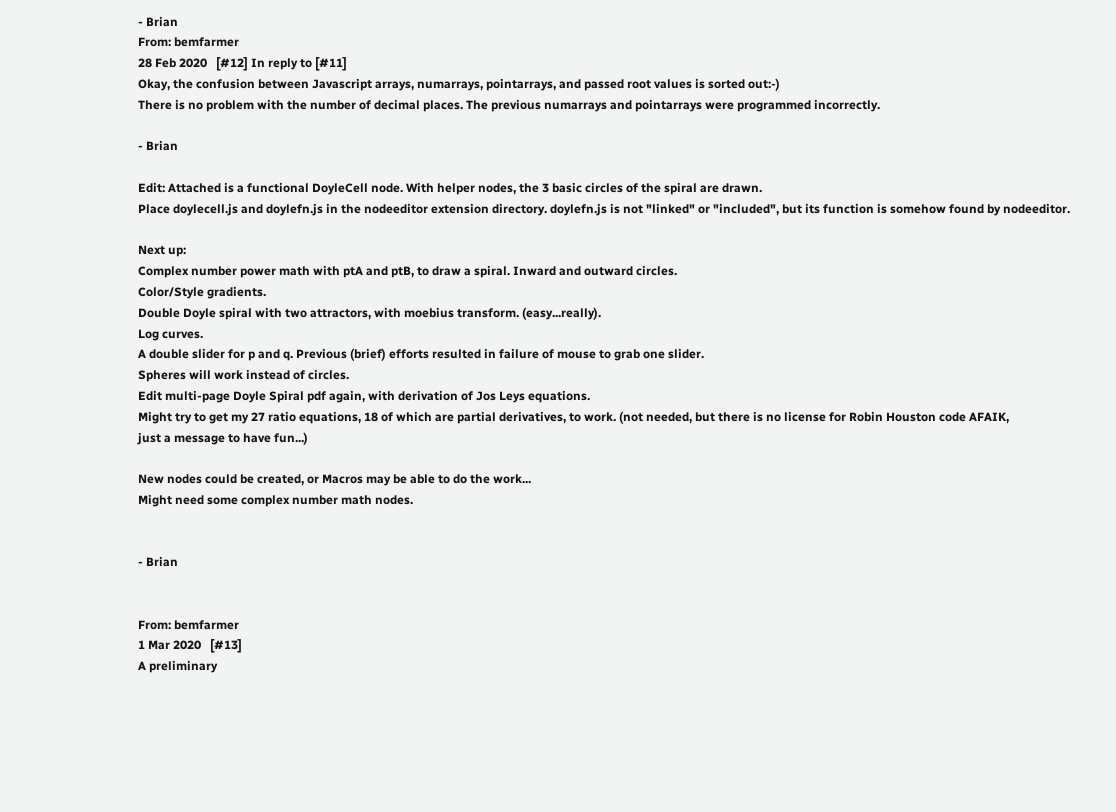- Brian
From: bemfarmer
28 Feb 2020   [#12] In reply to [#11]
Okay, the confusion between Javascript arrays, numarrays, pointarrays, and passed root values is sorted out:-)
There is no problem with the number of decimal places. The previous numarrays and pointarrays were programmed incorrectly.

- Brian

Edit: Attached is a functional DoyleCell node. With helper nodes, the 3 basic circles of the spiral are drawn.
Place doylecell.js and doylefn.js in the nodeeditor extension directory. doylefn.js is not "linked" or "included", but its function is somehow found by nodeeditor.

Next up:
Complex number power math with ptA and ptB, to draw a spiral. Inward and outward circles.
Color/Style gradients.
Double Doyle spiral with two attractors, with moebius transform. (easy...really).
Log curves.
A double slider for p and q. Previous (brief) efforts resulted in failure of mouse to grab one slider.
Spheres will work instead of circles.
Edit multi-page Doyle Spiral pdf again, with derivation of Jos Leys equations.
Might try to get my 27 ratio equations, 18 of which are partial derivatives, to work. (not needed, but there is no license for Robin Houston code AFAIK,
just a message to have fun...)

New nodes could be created, or Macros may be able to do the work...
Might need some complex number math nodes.


- Brian


From: bemfarmer
1 Mar 2020   [#13]
A preliminary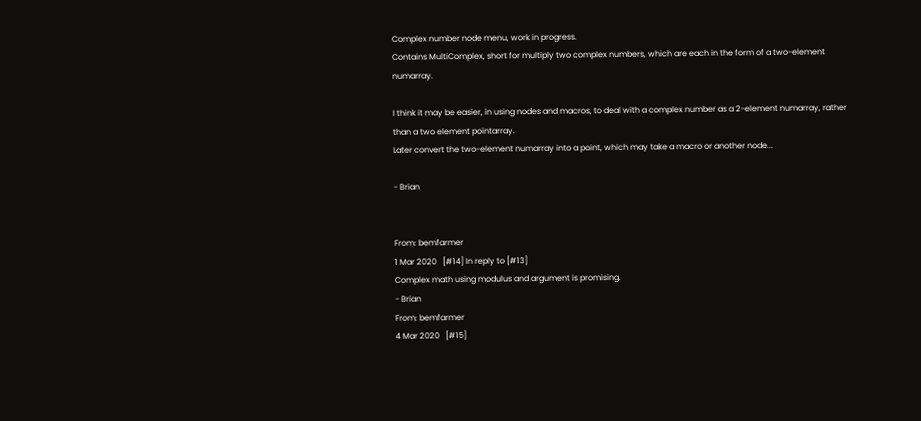Complex number node menu, work in progress.
Contains MultiComplex, short for multiply two complex numbers, which are each in the form of a two-element numarray.

I think it may be easier, in using nodes and macros, to deal with a complex number as a 2-element numarray, rather than a two element pointarray.
Later convert the two-element numarray into a point, which may take a macro or another node...

- Brian


From: bemfarmer
1 Mar 2020   [#14] In reply to [#13]
Complex math using modulus and argument is promising.
- Brian
From: bemfarmer
4 Mar 2020   [#15]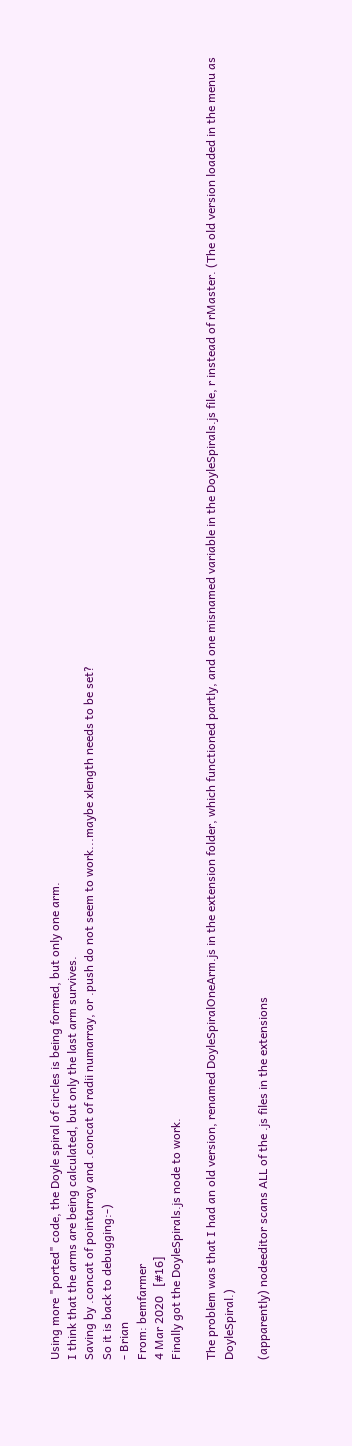Using more "ported" code, the Doyle spiral of circles is being formed, but only one arm.
I think that the arms are being calculated, but only the last arm survives.
Saving by .concat of pointarray and .concat of radii numarray, or .push do not seem to work...maybe xlength needs to be set?
So it is back to debugging:-)
- Brian
From: bemfarmer
4 Mar 2020   [#16]
Finally got the DoyleSpirals.js node to work.

The problem was that I had an old version, renamed DoyleSpiralOneArm.js in the extension folder, which functioned partly, and one misnamed variable in the DoyleSpirals.js file, r instead of rMaster. (The old version loaded in the menu as DoyleSpiral.)

(apparently) nodeeditor scans ALL of the .js files in the extensions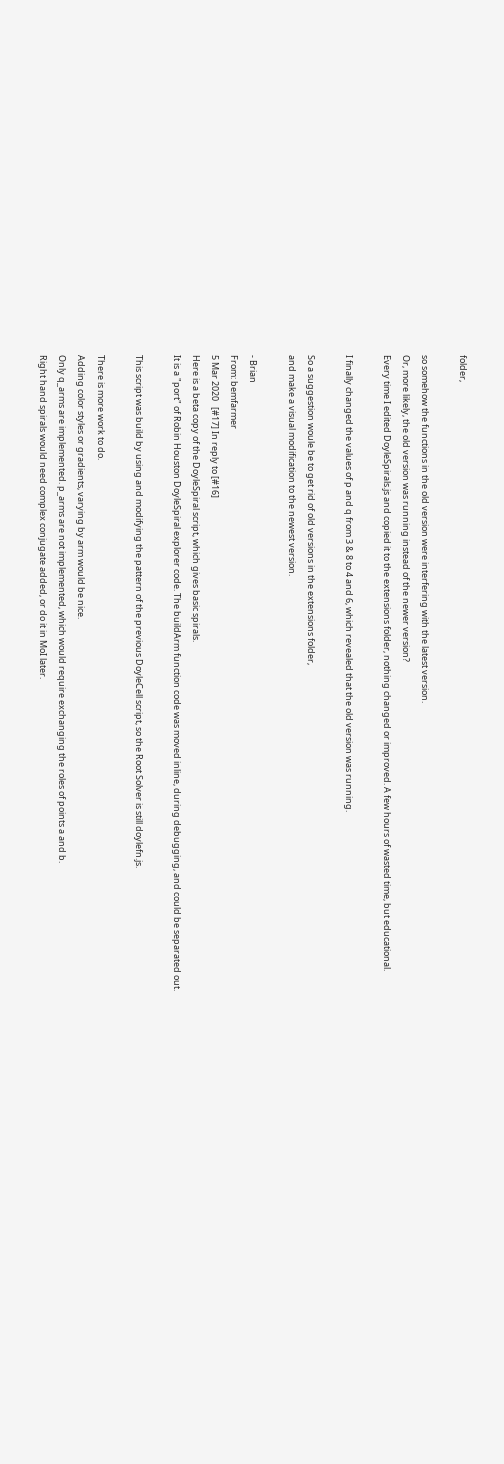folder,

so somehow the functions in the old version were interfering with the latest version.
Or, more likely, the old version was running instead of the newer version?
Every time I edited DoyleSpirals.js and copied it to the extensions folder, nothing changed or improved. A few hours of wasted time, but educational.

I finally changed the values of p and q from 3 & 8 to 4 and 6, which revealed that the old version was running.

So a suggestion woule be to get rid of old versions in the extensions folder,
and make a visual modification to the newest version.

- Brian
From: bemfarmer
5 Mar 2020   [#17] In reply to [#16]
Here is a beta copy of the DoyleSpiral script, which gives basic spirals.
It is a "port" of Robin Houston DoyleSpiral explorer code. The buildArm function code was moved inline, during debugging, and could be separated out.

This script was build by using and modifying the pattern of the previous DoyleCell script, so the Root Solver is still doylefn.js.

There is more work to do.
Adding color styles or gradients, varying by arm would be nice.
Only q_arms are implemented. p_arms are not implemented, which would require exchanging the roles of points a and b.
Right hand spirals would need complex conjugate added, or do it in MoI later.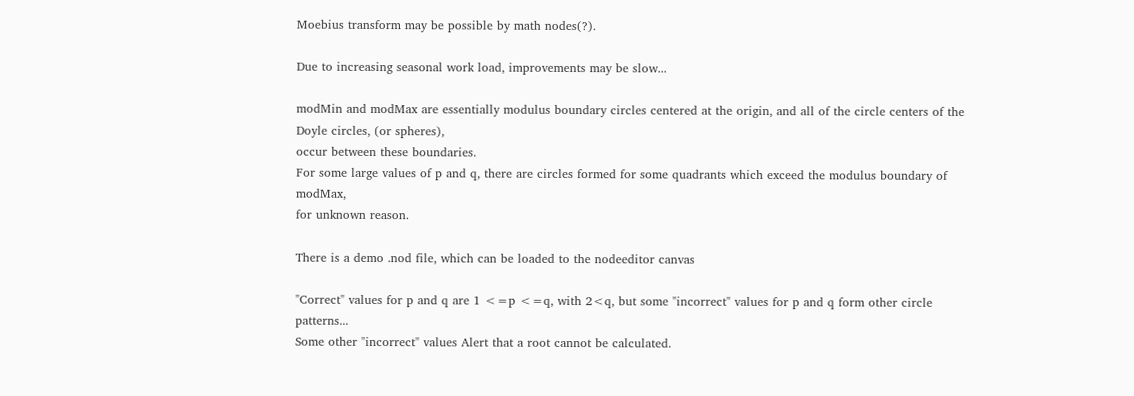Moebius transform may be possible by math nodes(?).

Due to increasing seasonal work load, improvements may be slow...

modMin and modMax are essentially modulus boundary circles centered at the origin, and all of the circle centers of the Doyle circles, (or spheres),
occur between these boundaries.
For some large values of p and q, there are circles formed for some quadrants which exceed the modulus boundary of modMax,
for unknown reason.

There is a demo .nod file, which can be loaded to the nodeeditor canvas

"Correct" values for p and q are 1 <=p <=q, with 2<q, but some "incorrect" values for p and q form other circle patterns...
Some other "incorrect" values Alert that a root cannot be calculated.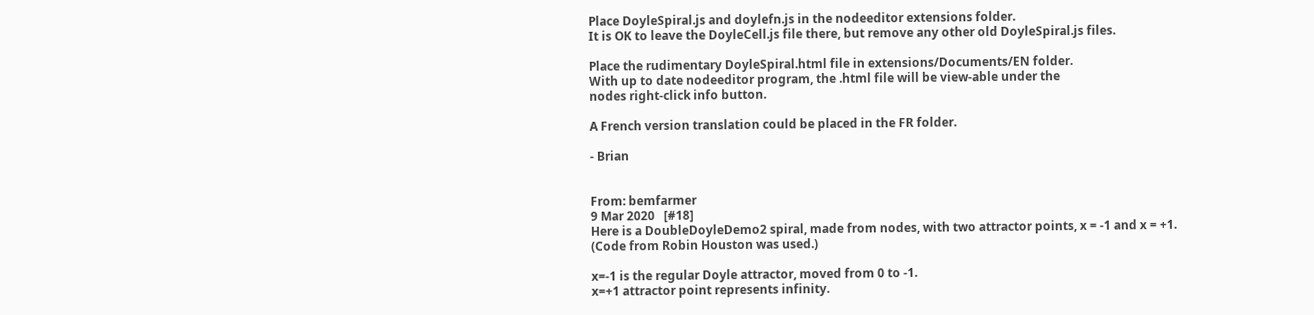Place DoyleSpiral.js and doylefn.js in the nodeeditor extensions folder.
It is OK to leave the DoyleCell.js file there, but remove any other old DoyleSpiral.js files.

Place the rudimentary DoyleSpiral.html file in extensions/Documents/EN folder.
With up to date nodeeditor program, the .html file will be view-able under the
nodes right-click info button.

A French version translation could be placed in the FR folder.

- Brian


From: bemfarmer
9 Mar 2020   [#18]
Here is a DoubleDoyleDemo2 spiral, made from nodes, with two attractor points, x = -1 and x = +1.
(Code from Robin Houston was used.)

x=-1 is the regular Doyle attractor, moved from 0 to -1.
x=+1 attractor point represents infinity.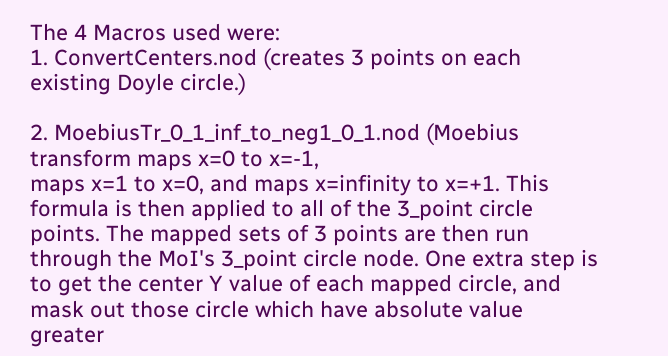The 4 Macros used were:
1. ConvertCenters.nod (creates 3 points on each existing Doyle circle.)

2. MoebiusTr_0_1_inf_to_neg1_0_1.nod (Moebius transform maps x=0 to x=-1,
maps x=1 to x=0, and maps x=infinity to x=+1. This formula is then applied to all of the 3_point circle points. The mapped sets of 3 points are then run through the MoI's 3_point circle node. One extra step is to get the center Y value of each mapped circle, and mask out those circle which have absolute value greater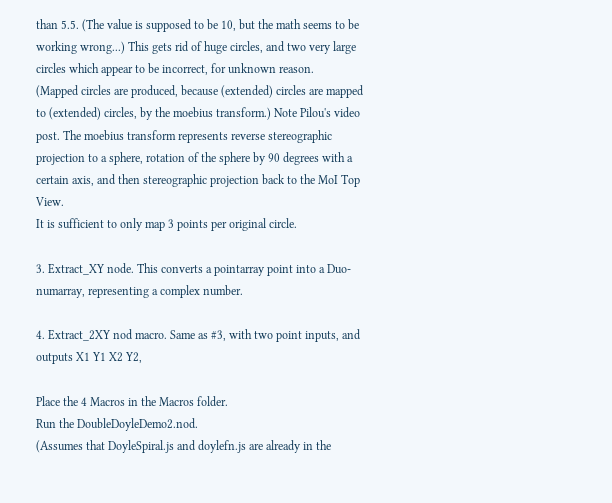than 5.5. (The value is supposed to be 10, but the math seems to be working wrong...) This gets rid of huge circles, and two very large circles which appear to be incorrect, for unknown reason.
(Mapped circles are produced, because (extended) circles are mapped to (extended) circles, by the moebius transform.) Note Pilou's video post. The moebius transform represents reverse stereographic projection to a sphere, rotation of the sphere by 90 degrees with a certain axis, and then stereographic projection back to the MoI Top View.
It is sufficient to only map 3 points per original circle.

3. Extract_XY node. This converts a pointarray point into a Duo-numarray, representing a complex number.

4. Extract_2XY nod macro. Same as #3, with two point inputs, and outputs X1 Y1 X2 Y2,

Place the 4 Macros in the Macros folder.
Run the DoubleDoyleDemo2.nod.
(Assumes that DoyleSpiral.js and doylefn.js are already in the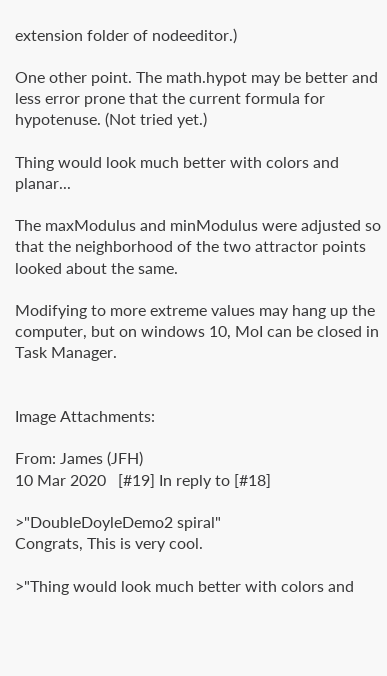extension folder of nodeeditor.)

One other point. The math.hypot may be better and less error prone that the current formula for hypotenuse. (Not tried yet.)

Thing would look much better with colors and planar...

The maxModulus and minModulus were adjusted so that the neighborhood of the two attractor points looked about the same.

Modifying to more extreme values may hang up the computer, but on windows 10, MoI can be closed in Task Manager.


Image Attachments:

From: James (JFH)
10 Mar 2020   [#19] In reply to [#18]

>"DoubleDoyleDemo2 spiral"
Congrats, This is very cool.

>"Thing would look much better with colors and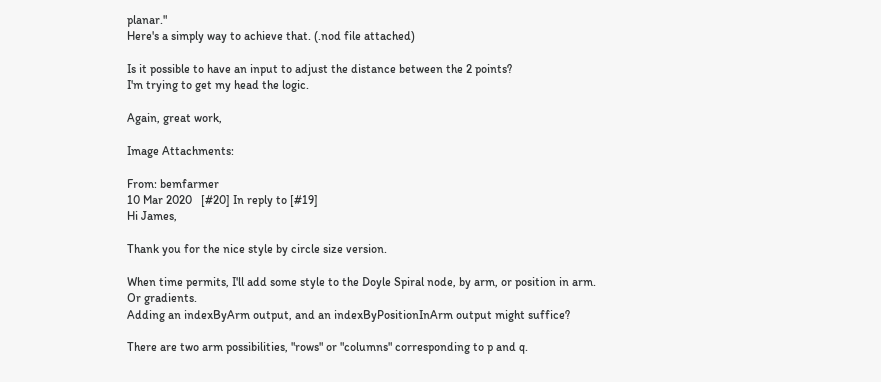planar."
Here's a simply way to achieve that. (.nod file attached)

Is it possible to have an input to adjust the distance between the 2 points?
I'm trying to get my head the logic.

Again, great work,

Image Attachments:

From: bemfarmer
10 Mar 2020   [#20] In reply to [#19]
Hi James,

Thank you for the nice style by circle size version.

When time permits, I'll add some style to the Doyle Spiral node, by arm, or position in arm.
Or gradients.
Adding an indexByArm output, and an indexByPositionInArm output might suffice?

There are two arm possibilities, "rows" or "columns" corresponding to p and q.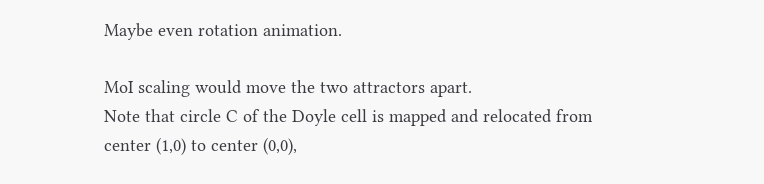Maybe even rotation animation.

MoI scaling would move the two attractors apart.
Note that circle C of the Doyle cell is mapped and relocated from center (1,0) to center (0,0),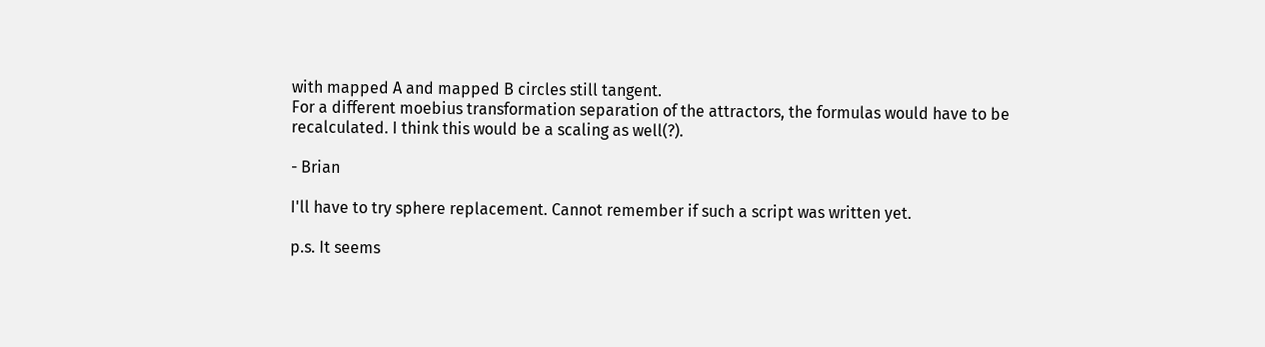with mapped A and mapped B circles still tangent.
For a different moebius transformation separation of the attractors, the formulas would have to be recalculated. I think this would be a scaling as well(?).

- Brian

I'll have to try sphere replacement. Cannot remember if such a script was written yet.

p.s. It seems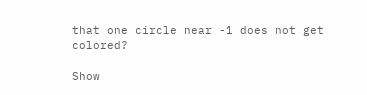that one circle near -1 does not get colored?

Show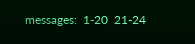messages:  1-20  21-24